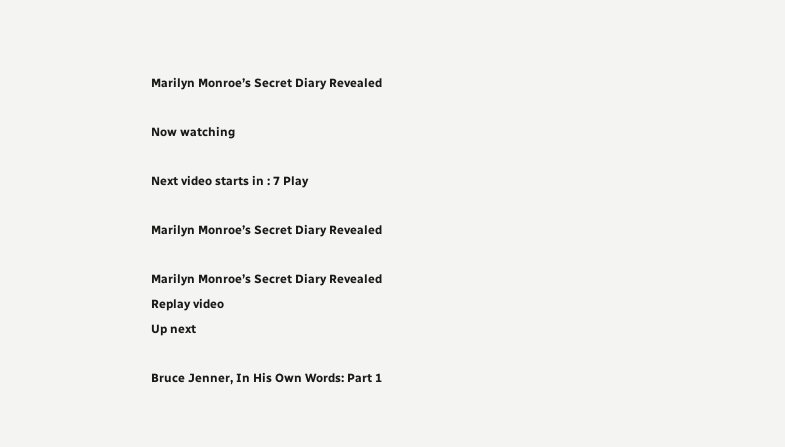Marilyn Monroe’s Secret Diary Revealed

Now watching

Next video starts in : 7 Play

Marilyn Monroe’s Secret Diary Revealed

Marilyn Monroe’s Secret Diary Revealed
Replay video
Up next

Bruce Jenner, In His Own Words: Part 1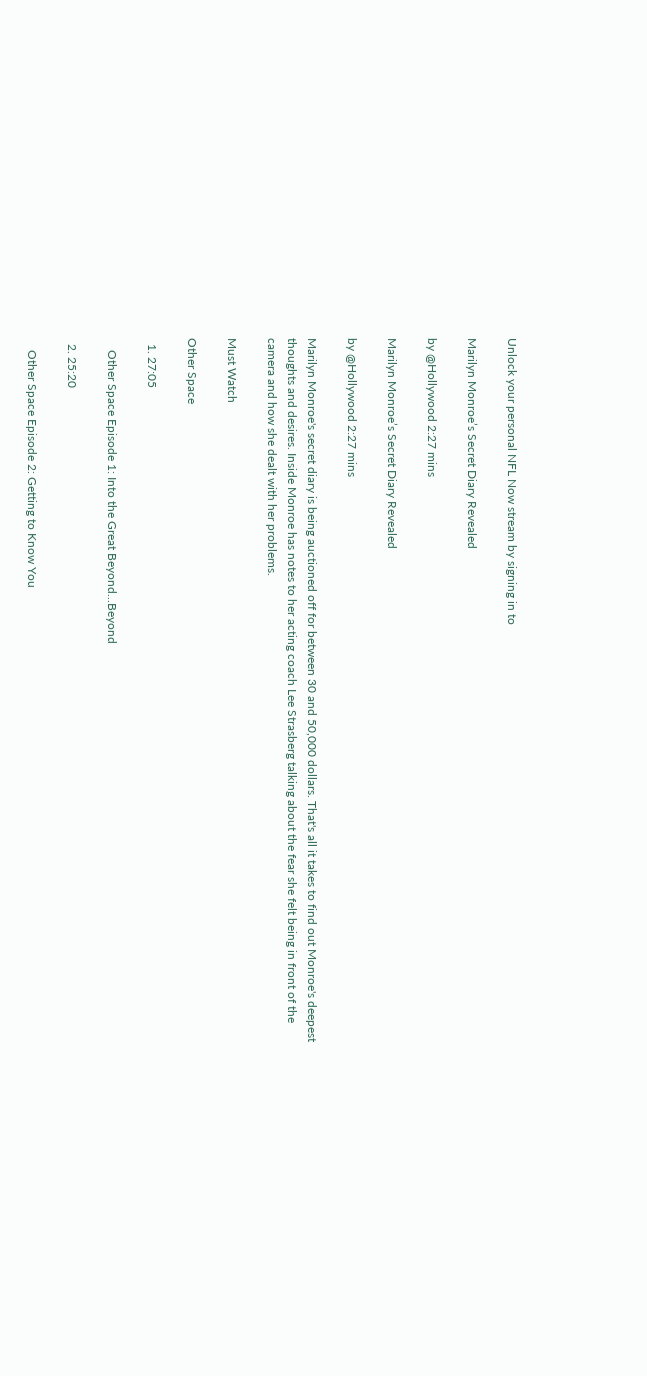Unlock your personal NFL Now stream by signing in to

Marilyn Monroe’s Secret Diary Revealed

by @Hollywood 2:27 mins

Marilyn Monroe’s Secret Diary Revealed

by @Hollywood 2:27 mins

Marilyn Monroe's secret diary is being auctioned off for between 30 and 50,000 dollars. That's all it takes to find out Monroe's deepest thoughts and desires. Inside Monroe has notes to her acting coach Lee Strasberg talking about the fear she felt being in front of the camera and how she dealt with her problems.

Must Watch

Other Space

  1. 27:05

    Other Space Episode 1: Into the Great Beyond...Beyond

  2. 25:20

    Other Space Episode 2: Getting to Know You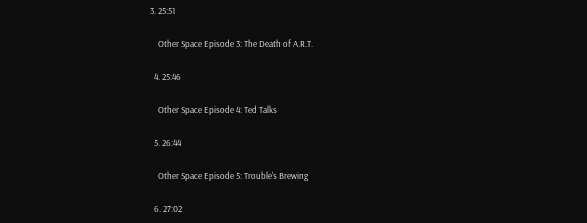3. 25:51

    Other Space Episode 3: The Death of A.R.T.

  4. 25:46

    Other Space Episode 4: Ted Talks

  5. 26:44

    Other Space Episode 5: Trouble's Brewing

  6. 27:02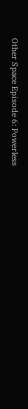Other Space Episode 6: Powerless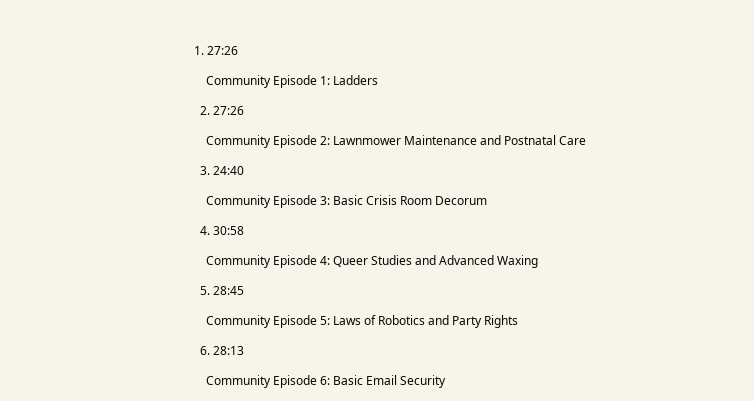1. 27:26

    Community Episode 1: Ladders

  2. 27:26

    Community Episode 2: Lawnmower Maintenance and Postnatal Care

  3. 24:40

    Community Episode 3: Basic Crisis Room Decorum

  4. 30:58

    Community Episode 4: Queer Studies and Advanced Waxing

  5. 28:45

    Community Episode 5: Laws of Robotics and Party Rights

  6. 28:13

    Community Episode 6: Basic Email Security